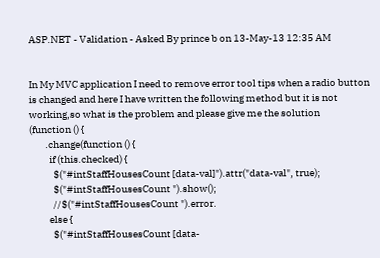ASP.NET - Validation - Asked By prince b on 13-May-13 12:35 AM


In My MVC application I need to remove error tool tips when a radio button is changed and here I have written the following method but it is not working,so what is the problem and please give me the solution
(function () {
        .change(function () {
          if (this.checked) {
            $("#intStaffHousesCount [data-val]").attr("data-val", true);
            $("#intStaffHousesCount ").show();
            //$("#intStaffHousesCount ").error.
          else {
            $("#intStaffHousesCount [data-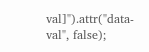val]").attr("data-val", false);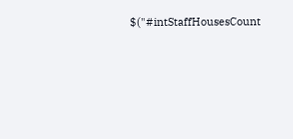$("#intStaffHousesCount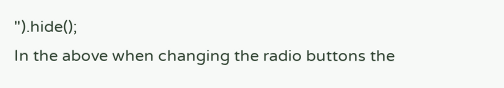").hide();
In the above when changing the radio buttons the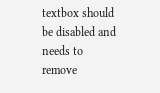textbox should be disabled and needs to remove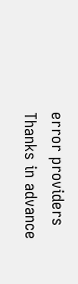error providers
Thanks in advance